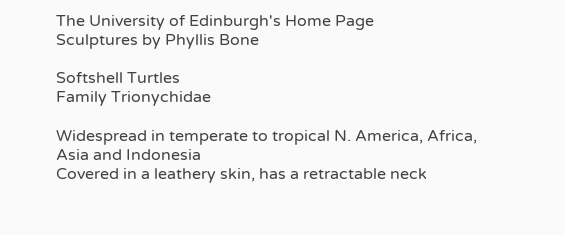The University of Edinburgh's Home Page
Sculptures by Phyllis Bone

Softshell Turtles
Family Trionychidae

Widespread in temperate to tropical N. America, Africa, Asia and Indonesia
Covered in a leathery skin, has a retractable neck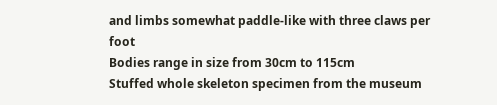and limbs somewhat paddle-like with three claws per foot
Bodies range in size from 30cm to 115cm
Stuffed whole skeleton specimen from the museum